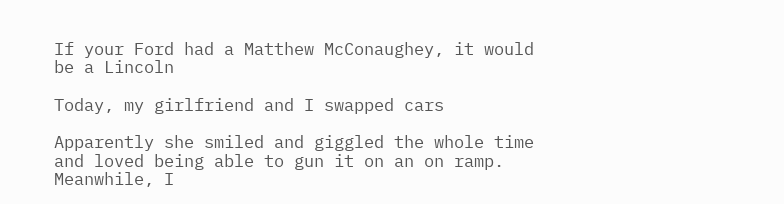If your Ford had a Matthew McConaughey, it would be a Lincoln

Today, my girlfriend and I swapped cars

Apparently she smiled and giggled the whole time and loved being able to gun it on an on ramp. Meanwhile, I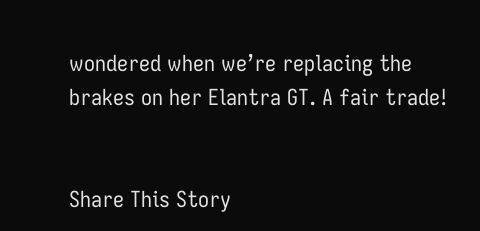wondered when we’re replacing the brakes on her Elantra GT. A fair trade!


Share This Story